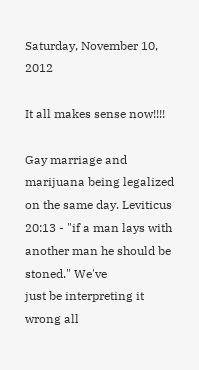Saturday, November 10, 2012

It all makes sense now!!!!

Gay marriage and marijuana being legalized on the same day. Leviticus
20:13 - "if a man lays with another man he should be stoned." We've
just be interpreting it wrong all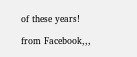of these years!

from Facebook,,,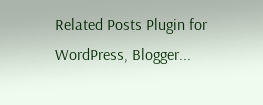Related Posts Plugin for WordPress, Blogger...